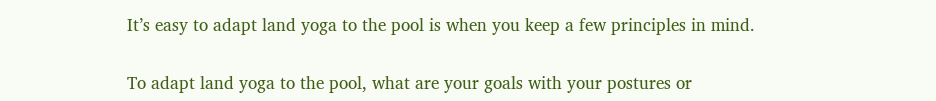It’s easy to adapt land yoga to the pool is when you keep a few principles in mind.

To adapt land yoga to the pool, what are your goals with your postures or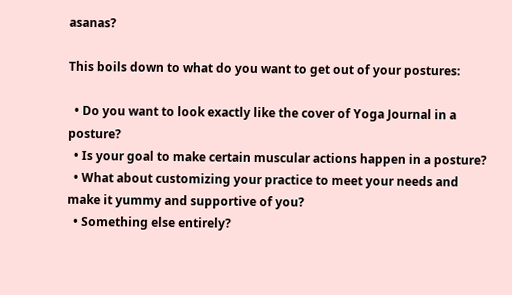asanas?

This boils down to what do you want to get out of your postures:

  • Do you want to look exactly like the cover of Yoga Journal in a posture?
  • Is your goal to make certain muscular actions happen in a posture?
  • What about customizing your practice to meet your needs and make it yummy and supportive of you?
  • Something else entirely?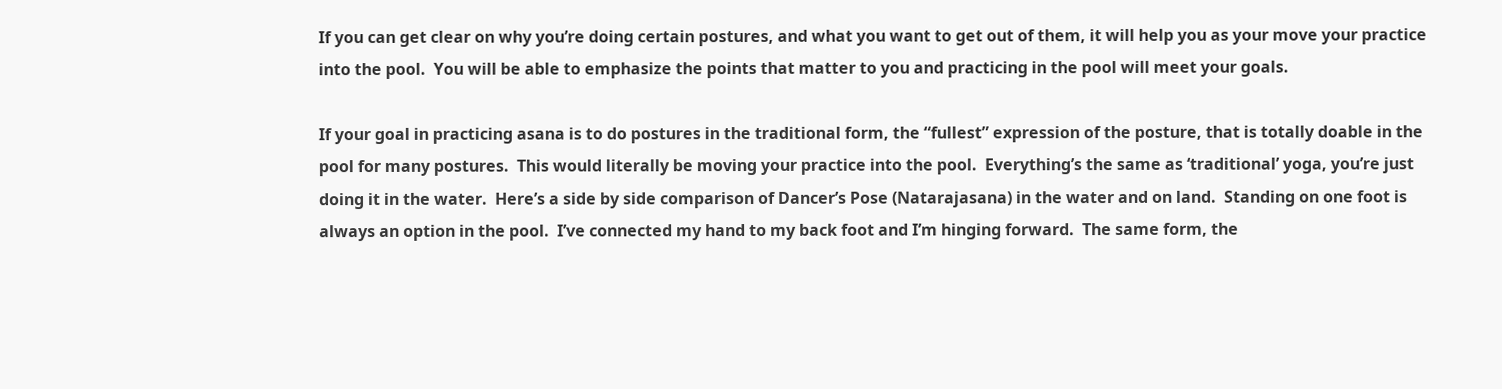If you can get clear on why you’re doing certain postures, and what you want to get out of them, it will help you as your move your practice into the pool.  You will be able to emphasize the points that matter to you and practicing in the pool will meet your goals.

If your goal in practicing asana is to do postures in the traditional form, the “fullest” expression of the posture, that is totally doable in the pool for many postures.  This would literally be moving your practice into the pool.  Everything’s the same as ‘traditional’ yoga, you’re just doing it in the water.  Here’s a side by side comparison of Dancer’s Pose (Natarajasana) in the water and on land.  Standing on one foot is always an option in the pool.  I’ve connected my hand to my back foot and I’m hinging forward.  The same form, the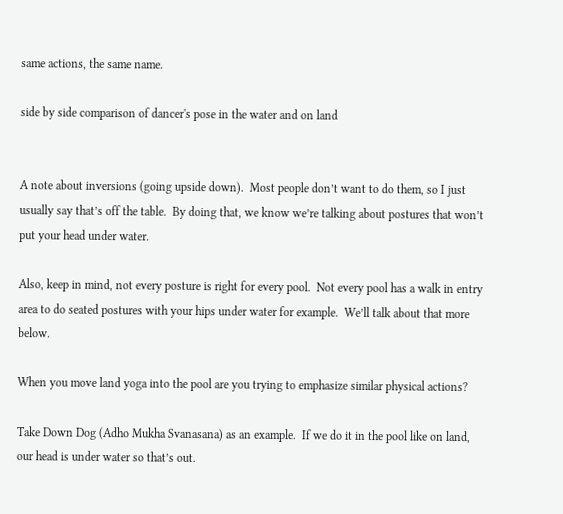same actions, the same name.

side by side comparison of dancer's pose in the water and on land


A note about inversions (going upside down).  Most people don’t want to do them, so I just usually say that’s off the table.  By doing that, we know we’re talking about postures that won’t put your head under water.

Also, keep in mind, not every posture is right for every pool.  Not every pool has a walk in entry area to do seated postures with your hips under water for example.  We’ll talk about that more below.

When you move land yoga into the pool are you trying to emphasize similar physical actions?

Take Down Dog (Adho Mukha Svanasana) as an example.  If we do it in the pool like on land, our head is under water so that’s out.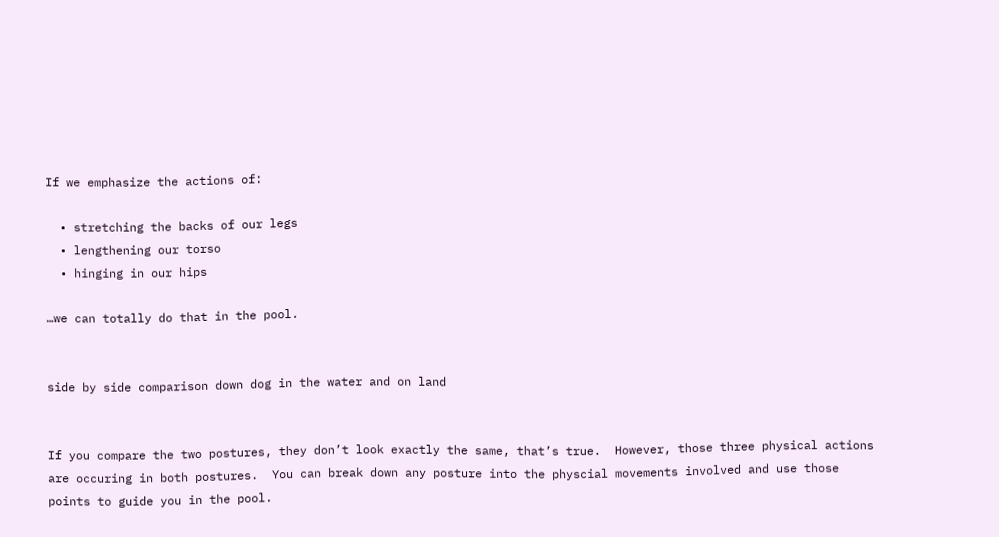If we emphasize the actions of:

  • stretching the backs of our legs
  • lengthening our torso
  • hinging in our hips

…we can totally do that in the pool.


side by side comparison down dog in the water and on land


If you compare the two postures, they don’t look exactly the same, that’s true.  However, those three physical actions are occuring in both postures.  You can break down any posture into the physcial movements involved and use those points to guide you in the pool.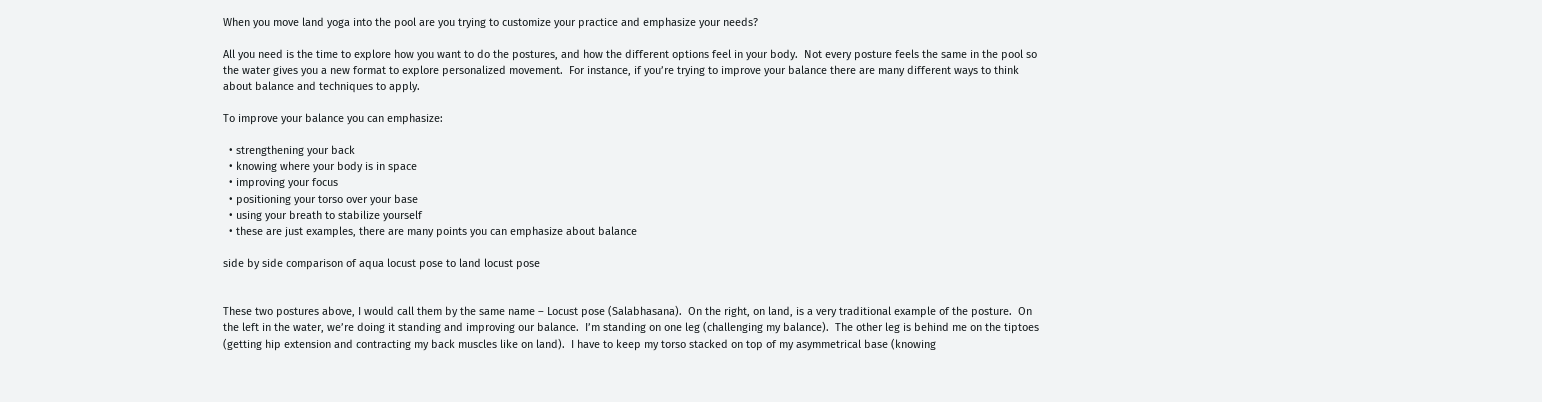When you move land yoga into the pool are you trying to customize your practice and emphasize your needs?

All you need is the time to explore how you want to do the postures, and how the different options feel in your body.  Not every posture feels the same in the pool so the water gives you a new format to explore personalized movement.  For instance, if you’re trying to improve your balance there are many different ways to think about balance and techniques to apply.

To improve your balance you can emphasize:

  • strengthening your back
  • knowing where your body is in space
  • improving your focus
  • positioning your torso over your base
  • using your breath to stabilize yourself
  • these are just examples, there are many points you can emphasize about balance

side by side comparison of aqua locust pose to land locust pose


These two postures above, I would call them by the same name – Locust pose (Salabhasana).  On the right, on land, is a very traditional example of the posture.  On the left in the water, we’re doing it standing and improving our balance.  I’m standing on one leg (challenging my balance).  The other leg is behind me on the tiptoes (getting hip extension and contracting my back muscles like on land).  I have to keep my torso stacked on top of my asymmetrical base (knowing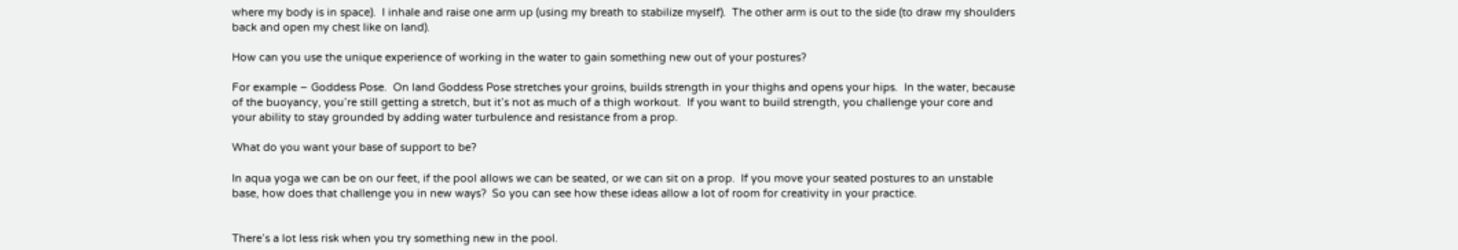where my body is in space).  I inhale and raise one arm up (using my breath to stabilize myself).  The other arm is out to the side (to draw my shoulders back and open my chest like on land).

How can you use the unique experience of working in the water to gain something new out of your postures?

For example – Goddess Pose.  On land Goddess Pose stretches your groins, builds strength in your thighs and opens your hips.  In the water, because of the buoyancy, you’re still getting a stretch, but it’s not as much of a thigh workout.  If you want to build strength, you challenge your core and your ability to stay grounded by adding water turbulence and resistance from a prop.

What do you want your base of support to be?

In aqua yoga we can be on our feet, if the pool allows we can be seated, or we can sit on a prop.  If you move your seated postures to an unstable base, how does that challenge you in new ways?  So you can see how these ideas allow a lot of room for creativity in your practice.


There’s a lot less risk when you try something new in the pool.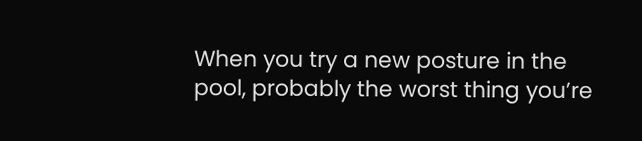When you try a new posture in the pool, probably the worst thing you’re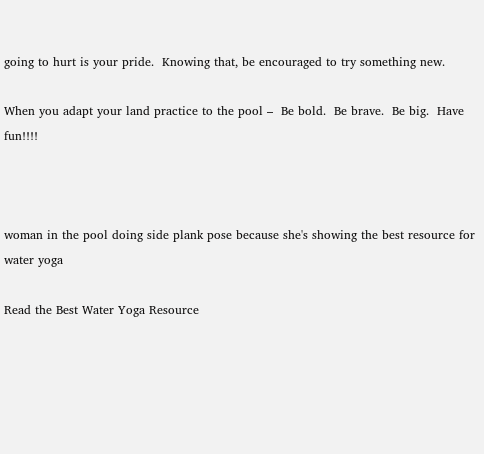going to hurt is your pride.  Knowing that, be encouraged to try something new.

When you adapt your land practice to the pool –  Be bold.  Be brave.  Be big.  Have fun!!!!



woman in the pool doing side plank pose because she's showing the best resource for water yoga

Read the Best Water Yoga Resource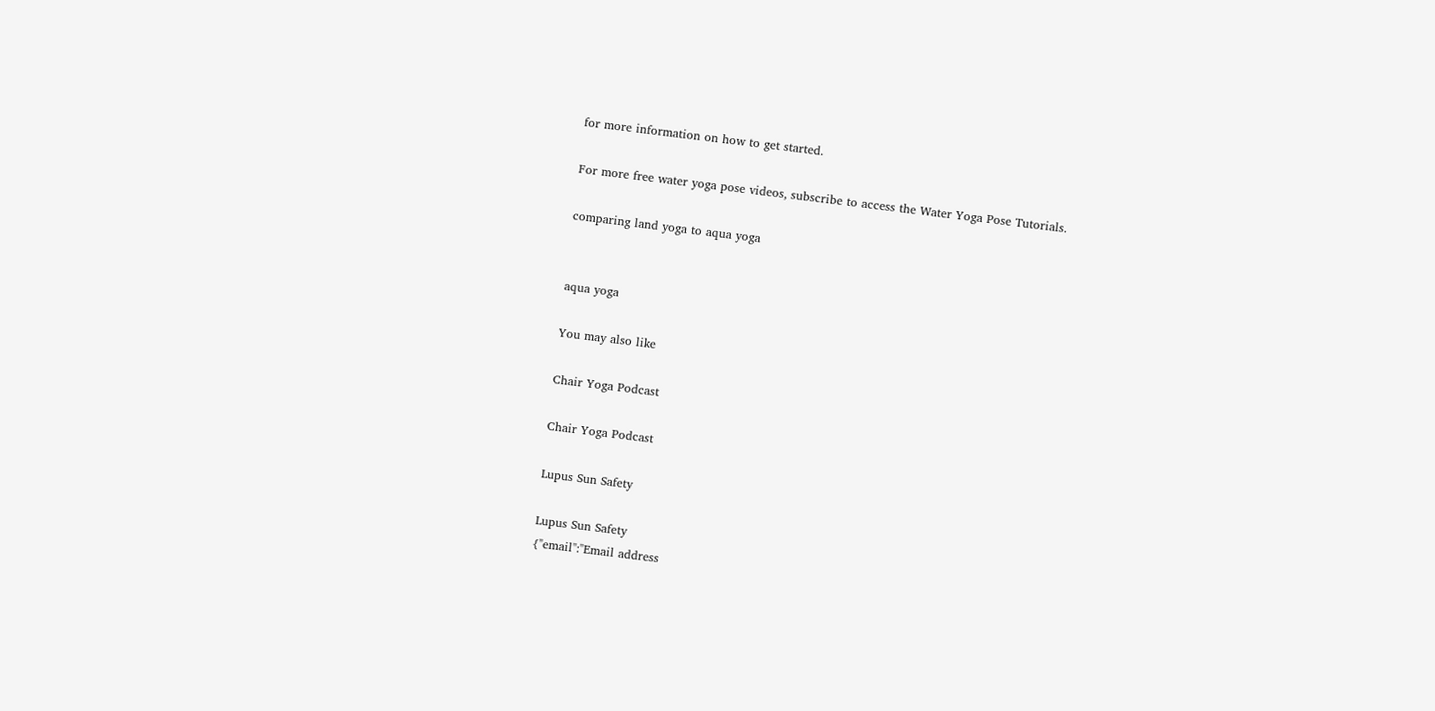for more information on how to get started.

For more free water yoga pose videos, subscribe to access the Water Yoga Pose Tutorials.

comparing land yoga to aqua yoga


aqua yoga

You may also like

Chair Yoga Podcast

Chair Yoga Podcast

Lupus Sun Safety

Lupus Sun Safety
{"email":"Email address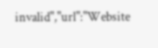invalid","url":"Website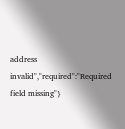address invalid","required":"Required field missing"}